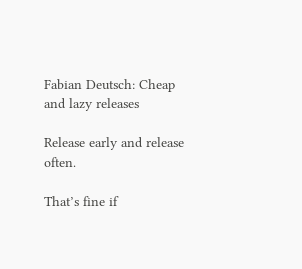Fabian Deutsch: Cheap and lazy releases

Release early and release often.

That’s fine if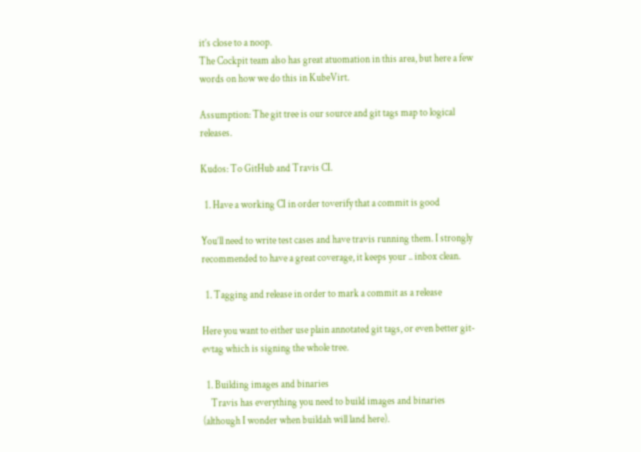it’s close to a noop.
The Cockpit team also has great atuomation in this area, but here a few words on how we do this in KubeVirt.

Assumption: The git tree is our source and git tags map to logical releases.

Kudos: To GitHub and Travis CI.

  1. Have a working CI in order toverify that a commit is good

You’ll need to write test cases and have travis running them. I strongly recommended to have a great coverage, it keeps your .. inbox clean.

  1. Tagging and release in order to mark a commit as a release

Here you want to either use plain annotated git tags, or even better git-evtag which is signing the whole tree.

  1. Building images and binaries
    Travis has everything you need to build images and binaries (although I wonder when buildah will land here).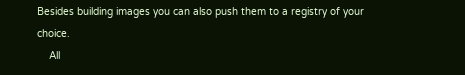Besides building images you can also push them to a registry of your choice.
    All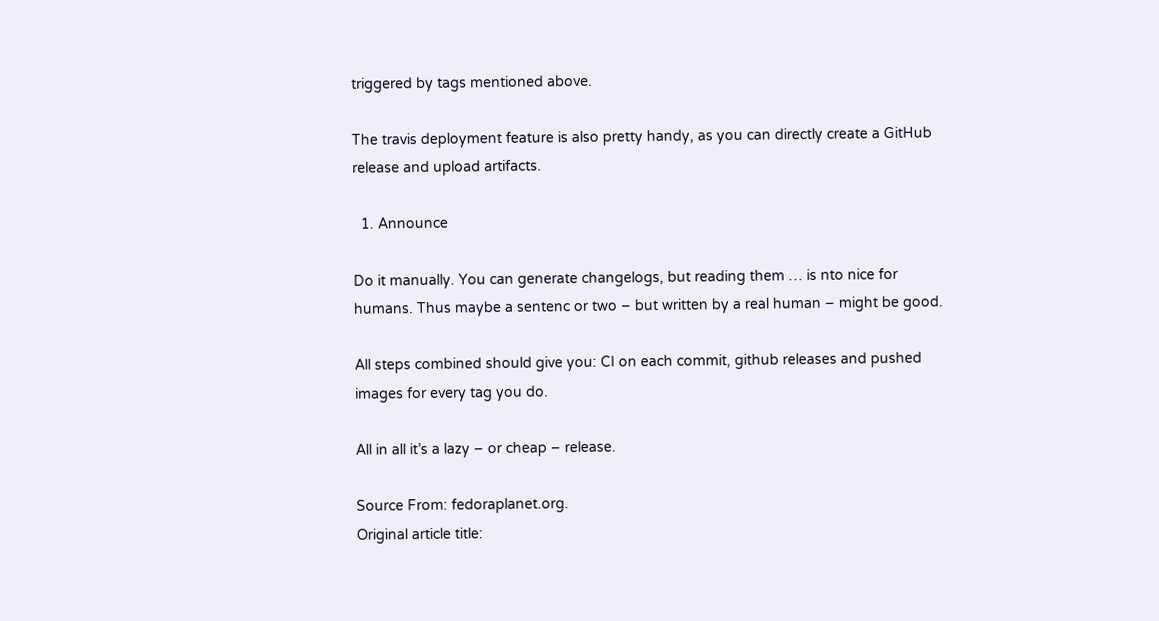triggered by tags mentioned above.

The travis deployment feature is also pretty handy, as you can directly create a GitHub release and upload artifacts.

  1. Announce

Do it manually. You can generate changelogs, but reading them … is nto nice for humans. Thus maybe a sentenc or two – but written by a real human – might be good.

All steps combined should give you: CI on each commit, github releases and pushed images for every tag you do.

All in all it’s a lazy – or cheap – release.

Source From: fedoraplanet.org.
Original article title: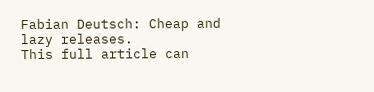Fabian Deutsch: Cheap and lazy releases.
This full article can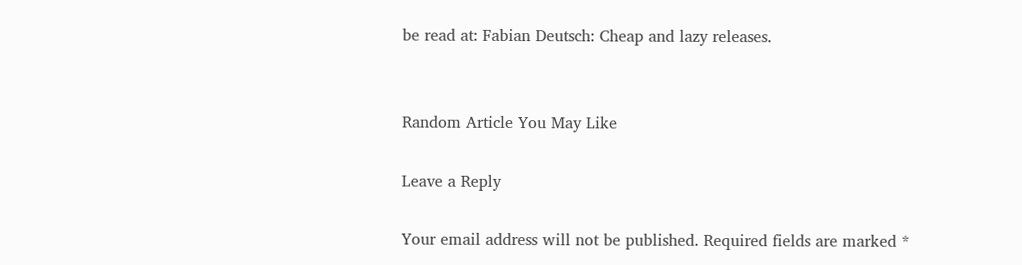be read at: Fabian Deutsch: Cheap and lazy releases.


Random Article You May Like

Leave a Reply

Your email address will not be published. Required fields are marked *